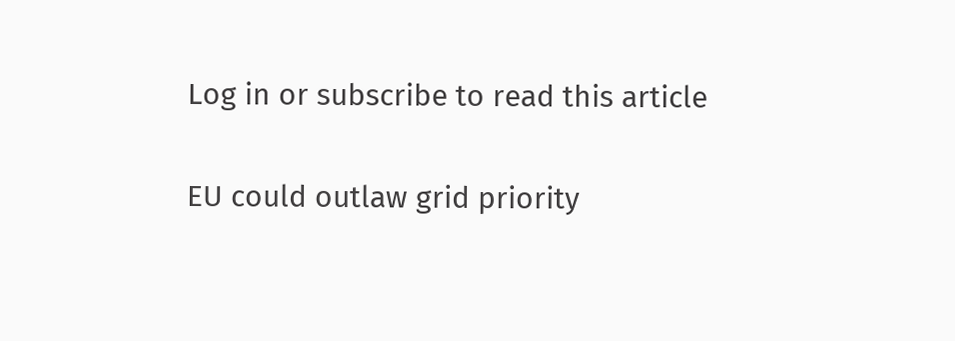Log in or subscribe to read this article

EU could outlaw grid priority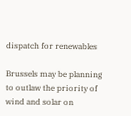dispatch for renewables

Brussels may be planning to outlaw the priority of wind and solar on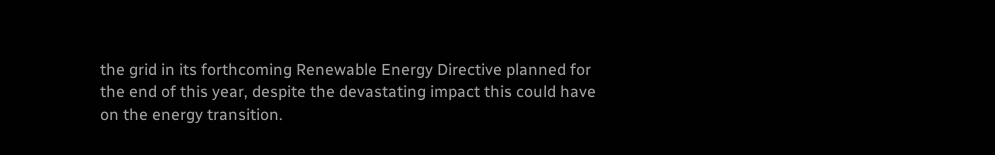the grid in its forthcoming Renewable Energy Directive planned for the end of this year, despite the devastating impact this could have on the energy transition.